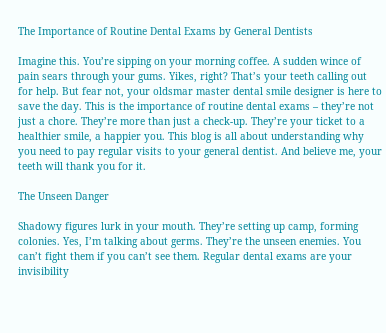The Importance of Routine Dental Exams by General Dentists

Imagine this. You’re sipping on your morning coffee. A sudden wince of pain sears through your gums. Yikes, right? That’s your teeth calling out for help. But fear not, your oldsmar master dental smile designer is here to save the day. This is the importance of routine dental exams – they’re not just a chore. They’re more than just a check-up. They’re your ticket to a healthier smile, a happier you. This blog is all about understanding why you need to pay regular visits to your general dentist. And believe me, your teeth will thank you for it.

The Unseen Danger

Shadowy figures lurk in your mouth. They’re setting up camp, forming colonies. Yes, I’m talking about germs. They’re the unseen enemies. You can’t fight them if you can’t see them. Regular dental exams are your invisibility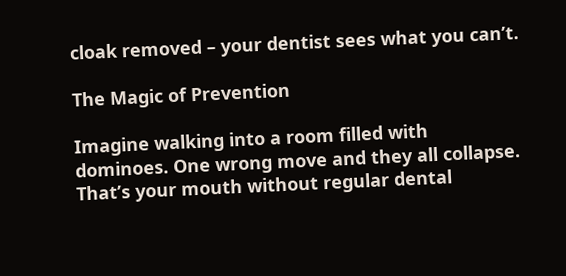cloak removed – your dentist sees what you can’t.

The Magic of Prevention

Imagine walking into a room filled with dominoes. One wrong move and they all collapse. That’s your mouth without regular dental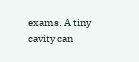exams. A tiny cavity can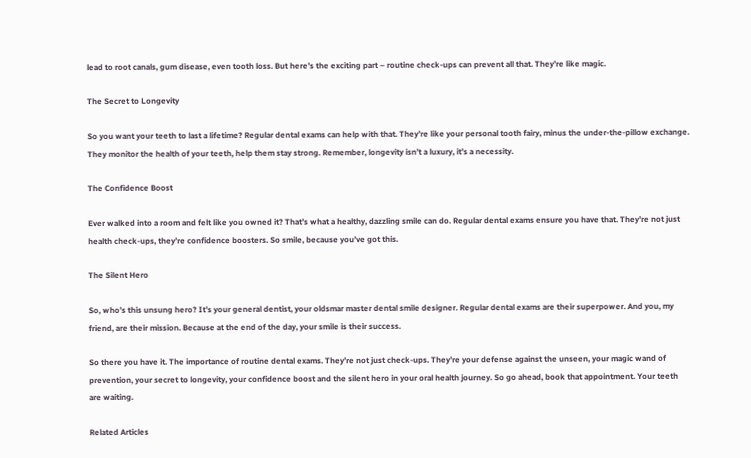lead to root canals, gum disease, even tooth loss. But here’s the exciting part – routine check-ups can prevent all that. They’re like magic.

The Secret to Longevity

So you want your teeth to last a lifetime? Regular dental exams can help with that. They’re like your personal tooth fairy, minus the under-the-pillow exchange. They monitor the health of your teeth, help them stay strong. Remember, longevity isn’t a luxury, it’s a necessity.

The Confidence Boost

Ever walked into a room and felt like you owned it? That’s what a healthy, dazzling smile can do. Regular dental exams ensure you have that. They’re not just health check-ups, they’re confidence boosters. So smile, because you’ve got this.

The Silent Hero

So, who’s this unsung hero? It’s your general dentist, your oldsmar master dental smile designer. Regular dental exams are their superpower. And you, my friend, are their mission. Because at the end of the day, your smile is their success.

So there you have it. The importance of routine dental exams. They’re not just check-ups. They’re your defense against the unseen, your magic wand of prevention, your secret to longevity, your confidence boost and the silent hero in your oral health journey. So go ahead, book that appointment. Your teeth are waiting.

Related Articles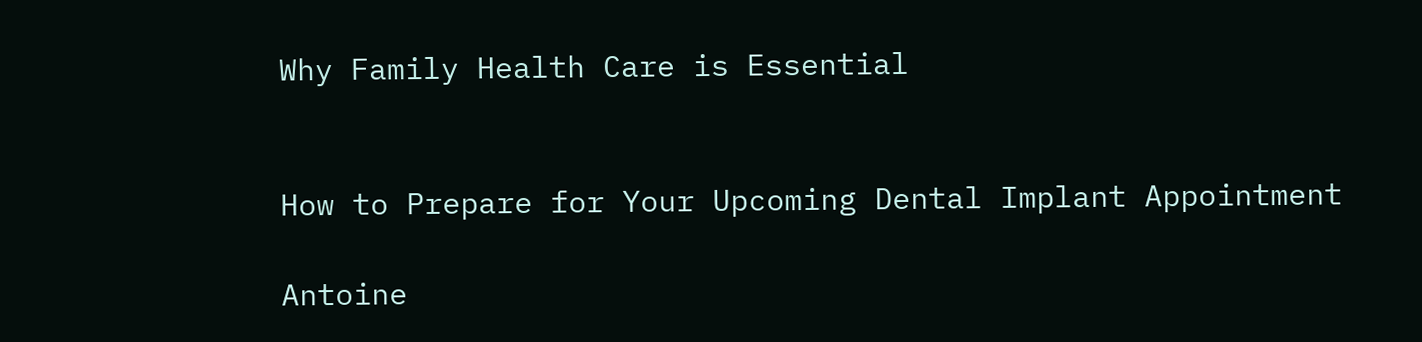Why Family Health Care is Essential


How to Prepare for Your Upcoming Dental Implant Appointment

Antoine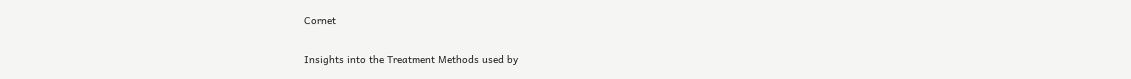Cornet

Insights into the Treatment Methods used by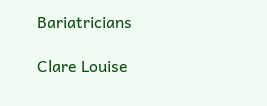Bariatricians

Clare Louise